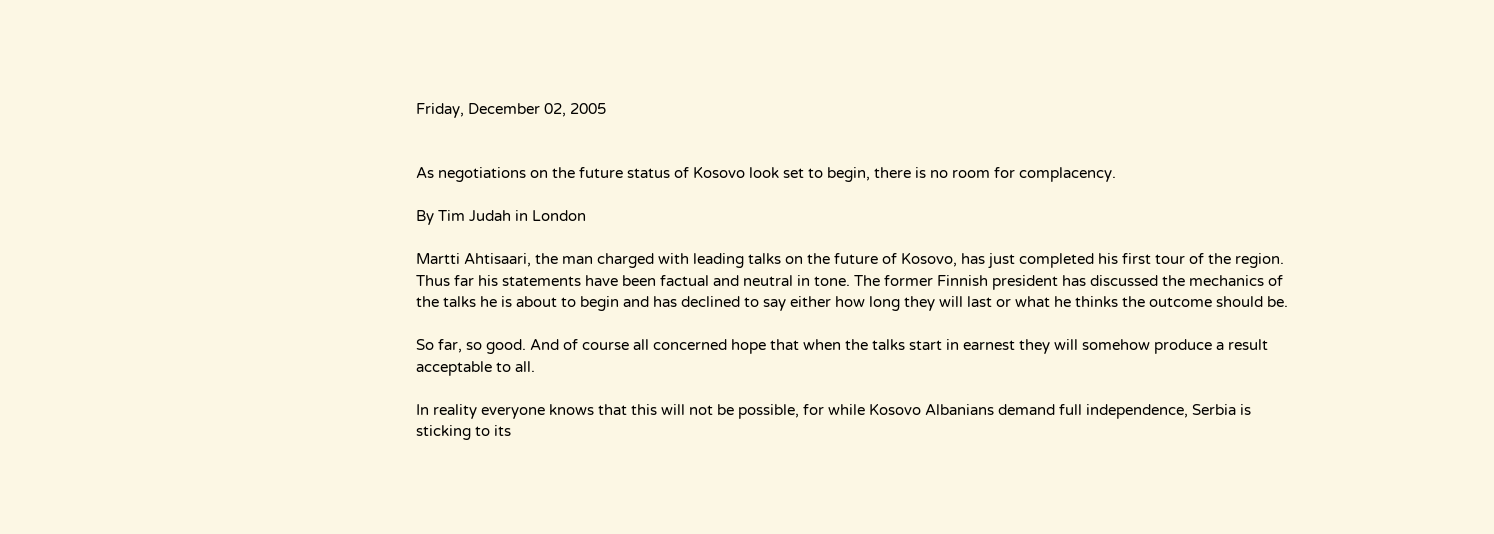Friday, December 02, 2005


As negotiations on the future status of Kosovo look set to begin, there is no room for complacency.

By Tim Judah in London

Martti Ahtisaari, the man charged with leading talks on the future of Kosovo, has just completed his first tour of the region. Thus far his statements have been factual and neutral in tone. The former Finnish president has discussed the mechanics of the talks he is about to begin and has declined to say either how long they will last or what he thinks the outcome should be.

So far, so good. And of course all concerned hope that when the talks start in earnest they will somehow produce a result acceptable to all.

In reality everyone knows that this will not be possible, for while Kosovo Albanians demand full independence, Serbia is sticking to its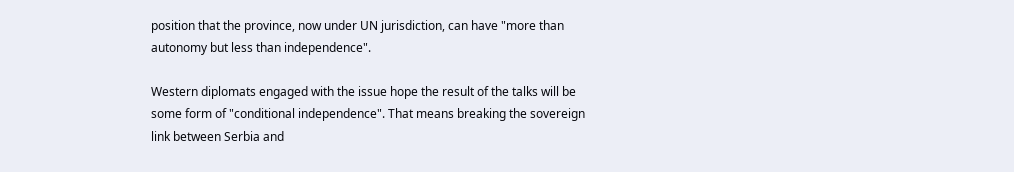position that the province, now under UN jurisdiction, can have "more than autonomy but less than independence".

Western diplomats engaged with the issue hope the result of the talks will be some form of "conditional independence". That means breaking the sovereign link between Serbia and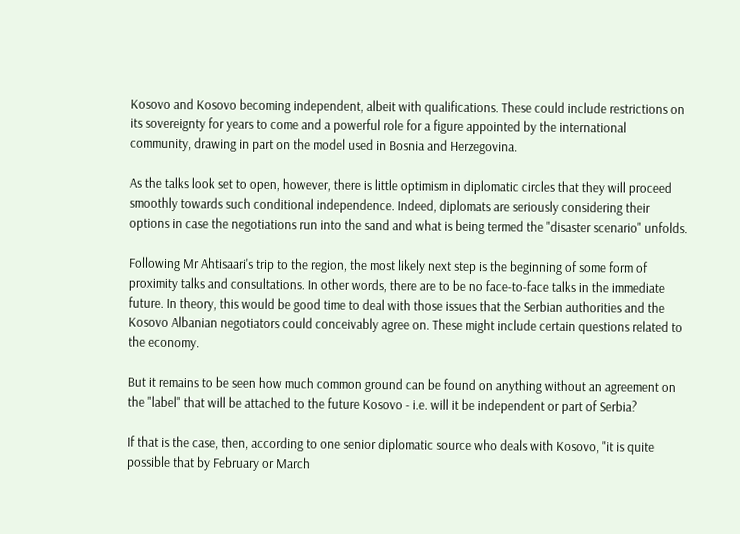Kosovo and Kosovo becoming independent, albeit with qualifications. These could include restrictions on its sovereignty for years to come and a powerful role for a figure appointed by the international community, drawing in part on the model used in Bosnia and Herzegovina.

As the talks look set to open, however, there is little optimism in diplomatic circles that they will proceed smoothly towards such conditional independence. Indeed, diplomats are seriously considering their options in case the negotiations run into the sand and what is being termed the "disaster scenario" unfolds.

Following Mr Ahtisaari's trip to the region, the most likely next step is the beginning of some form of proximity talks and consultations. In other words, there are to be no face-to-face talks in the immediate future. In theory, this would be good time to deal with those issues that the Serbian authorities and the Kosovo Albanian negotiators could conceivably agree on. These might include certain questions related to the economy.

But it remains to be seen how much common ground can be found on anything without an agreement on the "label" that will be attached to the future Kosovo - i.e. will it be independent or part of Serbia?

If that is the case, then, according to one senior diplomatic source who deals with Kosovo, "it is quite possible that by February or March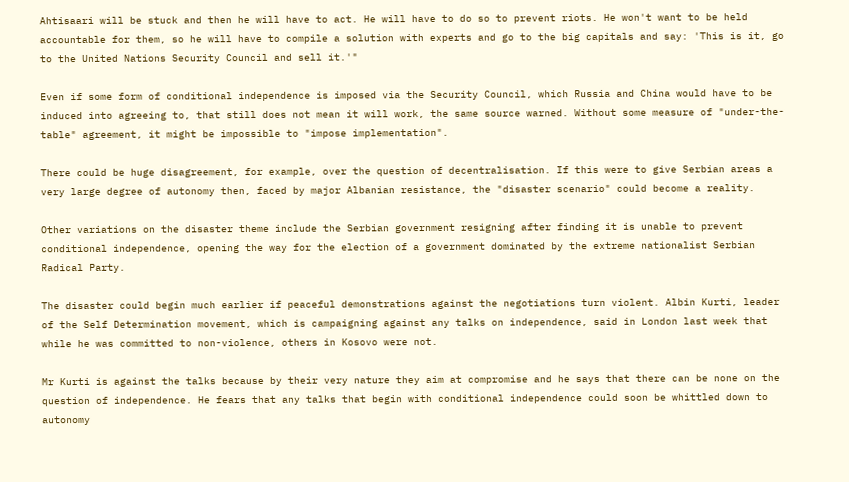Ahtisaari will be stuck and then he will have to act. He will have to do so to prevent riots. He won't want to be held accountable for them, so he will have to compile a solution with experts and go to the big capitals and say: 'This is it, go to the United Nations Security Council and sell it.'"

Even if some form of conditional independence is imposed via the Security Council, which Russia and China would have to be induced into agreeing to, that still does not mean it will work, the same source warned. Without some measure of "under-the-table" agreement, it might be impossible to "impose implementation".

There could be huge disagreement, for example, over the question of decentralisation. If this were to give Serbian areas a very large degree of autonomy then, faced by major Albanian resistance, the "disaster scenario" could become a reality.

Other variations on the disaster theme include the Serbian government resigning after finding it is unable to prevent conditional independence, opening the way for the election of a government dominated by the extreme nationalist Serbian Radical Party.

The disaster could begin much earlier if peaceful demonstrations against the negotiations turn violent. Albin Kurti, leader of the Self Determination movement, which is campaigning against any talks on independence, said in London last week that while he was committed to non-violence, others in Kosovo were not.

Mr Kurti is against the talks because by their very nature they aim at compromise and he says that there can be none on the question of independence. He fears that any talks that begin with conditional independence could soon be whittled down to autonomy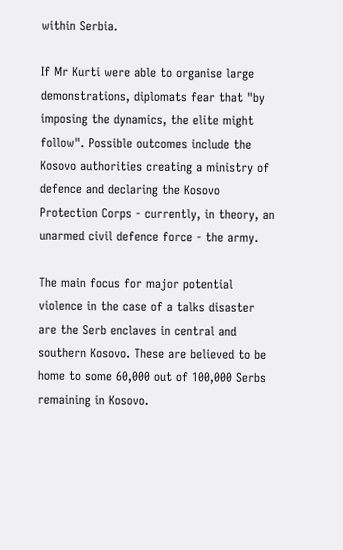within Serbia.

If Mr Kurti were able to organise large demonstrations, diplomats fear that "by imposing the dynamics, the elite might follow". Possible outcomes include the Kosovo authorities creating a ministry of defence and declaring the Kosovo Protection Corps - currently, in theory, an unarmed civil defence force - the army.

The main focus for major potential violence in the case of a talks disaster are the Serb enclaves in central and southern Kosovo. These are believed to be home to some 60,000 out of 100,000 Serbs remaining in Kosovo.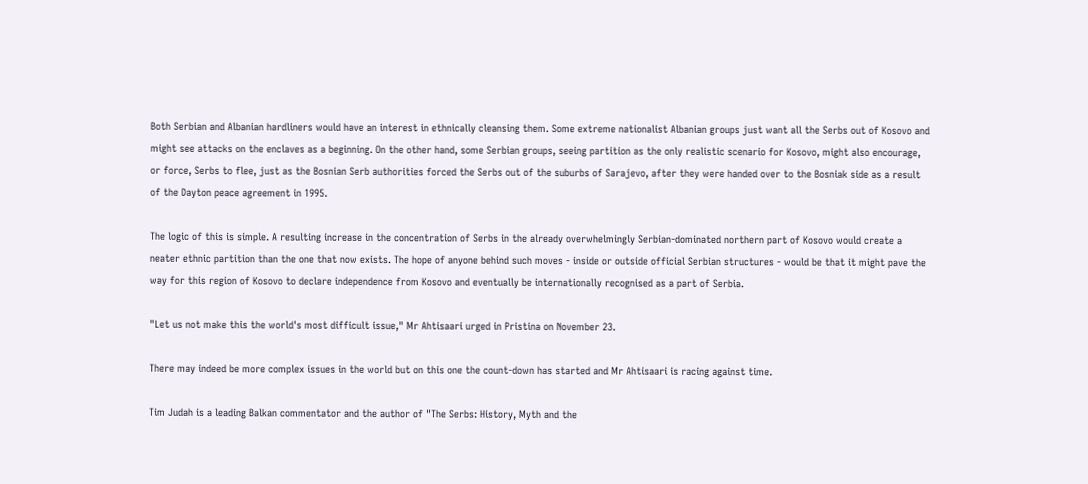Both Serbian and Albanian hardliners would have an interest in ethnically cleansing them. Some extreme nationalist Albanian groups just want all the Serbs out of Kosovo and might see attacks on the enclaves as a beginning. On the other hand, some Serbian groups, seeing partition as the only realistic scenario for Kosovo, might also encourage, or force, Serbs to flee, just as the Bosnian Serb authorities forced the Serbs out of the suburbs of Sarajevo, after they were handed over to the Bosniak side as a result of the Dayton peace agreement in 1995.

The logic of this is simple. A resulting increase in the concentration of Serbs in the already overwhelmingly Serbian-dominated northern part of Kosovo would create a neater ethnic partition than the one that now exists. The hope of anyone behind such moves - inside or outside official Serbian structures - would be that it might pave the way for this region of Kosovo to declare independence from Kosovo and eventually be internationally recognised as a part of Serbia.

"Let us not make this the world's most difficult issue," Mr Ahtisaari urged in Pristina on November 23.

There may indeed be more complex issues in the world but on this one the count-down has started and Mr Ahtisaari is racing against time.

Tim Judah is a leading Balkan commentator and the author of "The Serbs: History, Myth and the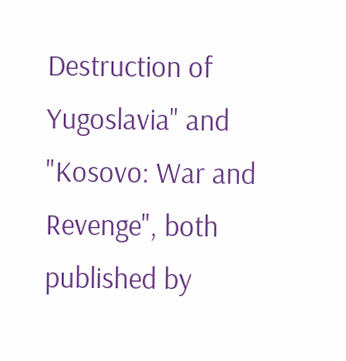Destruction of Yugoslavia" and "Kosovo: War and Revenge", both published by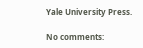Yale University Press.

No comments: